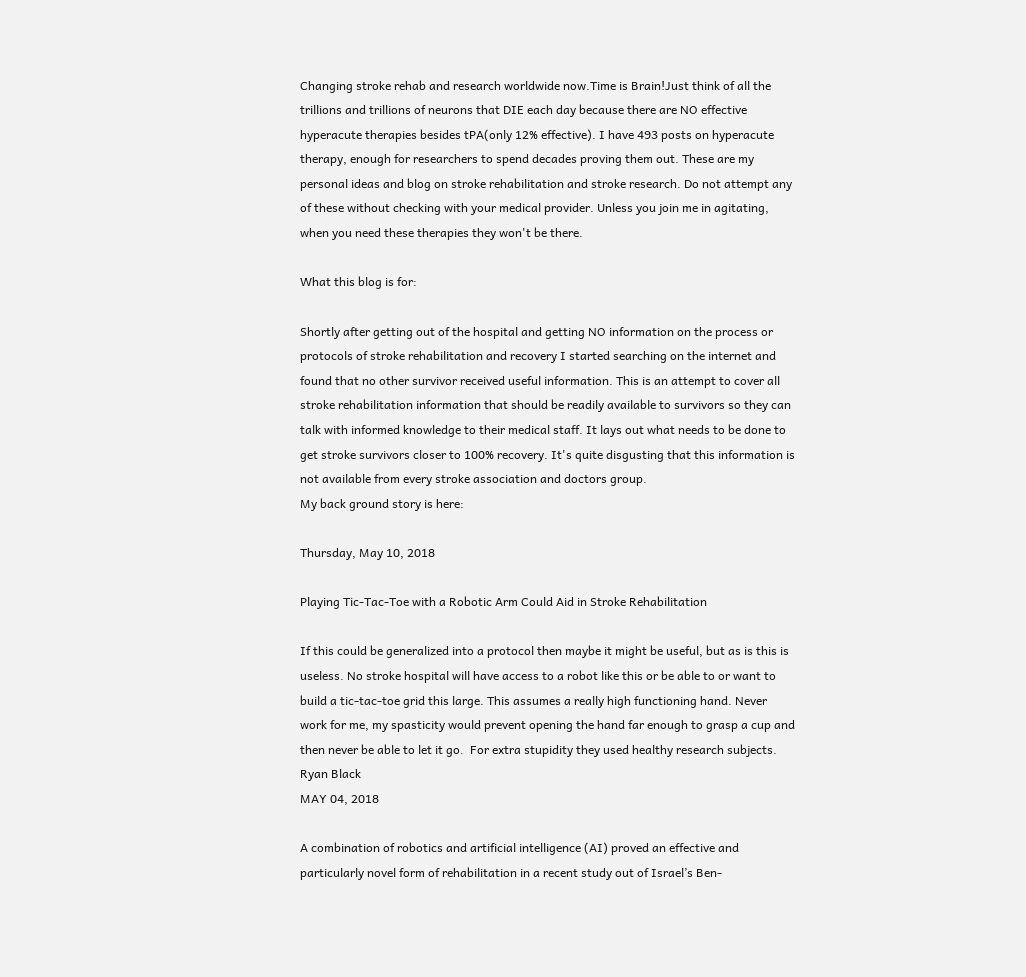Changing stroke rehab and research worldwide now.Time is Brain!Just think of all the trillions and trillions of neurons that DIE each day because there are NO effective hyperacute therapies besides tPA(only 12% effective). I have 493 posts on hyperacute therapy, enough for researchers to spend decades proving them out. These are my personal ideas and blog on stroke rehabilitation and stroke research. Do not attempt any of these without checking with your medical provider. Unless you join me in agitating, when you need these therapies they won't be there.

What this blog is for:

Shortly after getting out of the hospital and getting NO information on the process or protocols of stroke rehabilitation and recovery I started searching on the internet and found that no other survivor received useful information. This is an attempt to cover all stroke rehabilitation information that should be readily available to survivors so they can talk with informed knowledge to their medical staff. It lays out what needs to be done to get stroke survivors closer to 100% recovery. It's quite disgusting that this information is not available from every stroke association and doctors group.
My back ground story is here:

Thursday, May 10, 2018

Playing Tic-Tac-Toe with a Robotic Arm Could Aid in Stroke Rehabilitation

If this could be generalized into a protocol then maybe it might be useful, but as is this is useless. No stroke hospital will have access to a robot like this or be able to or want to build a tic-tac-toe grid this large. This assumes a really high functioning hand. Never work for me, my spasticity would prevent opening the hand far enough to grasp a cup and then never be able to let it go.  For extra stupidity they used healthy research subjects.
Ryan Black
MAY 04, 2018

A combination of robotics and artificial intelligence (AI) proved an effective and particularly novel form of rehabilitation in a recent study out of Israel’s Ben-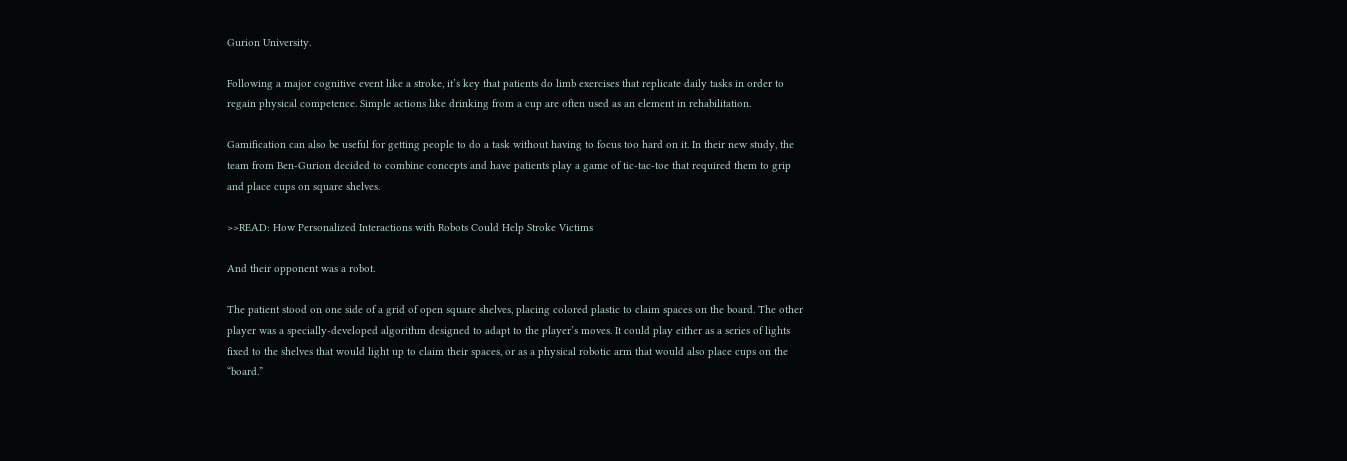Gurion University.

Following a major cognitive event like a stroke, it’s key that patients do limb exercises that replicate daily tasks in order to regain physical competence. Simple actions like drinking from a cup are often used as an element in rehabilitation.

Gamification can also be useful for getting people to do a task without having to focus too hard on it. In their new study, the team from Ben-Gurion decided to combine concepts and have patients play a game of tic-tac-toe that required them to grip and place cups on square shelves.

>>READ: How Personalized Interactions with Robots Could Help Stroke Victims

And their opponent was a robot.

The patient stood on one side of a grid of open square shelves, placing colored plastic to claim spaces on the board. The other player was a specially-developed algorithm designed to adapt to the player’s moves. It could play either as a series of lights fixed to the shelves that would light up to claim their spaces, or as a physical robotic arm that would also place cups on the “board.”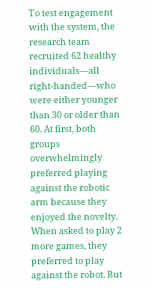To test engagement with the system, the research team recruited 62 healthy individuals—all right-handed—who were either younger than 30 or older than 60. At first, both groups overwhelmingly preferred playing against the robotic arm because they enjoyed the novelty. When asked to play 2 more games, they preferred to play against the robot. But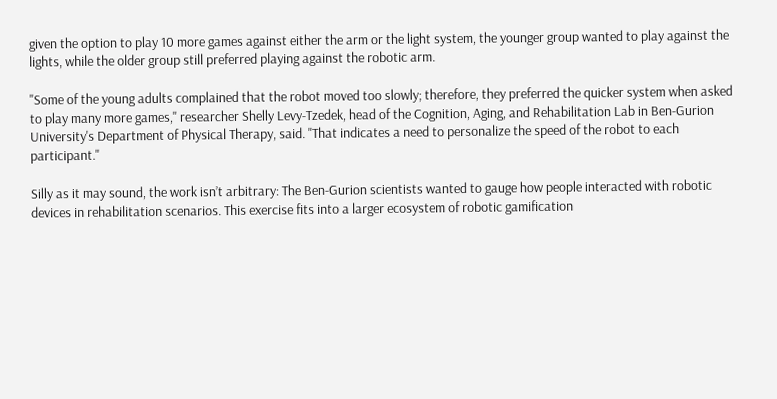given the option to play 10 more games against either the arm or the light system, the younger group wanted to play against the lights, while the older group still preferred playing against the robotic arm.

"Some of the young adults complained that the robot moved too slowly; therefore, they preferred the quicker system when asked to play many more games," researcher Shelly Levy-Tzedek, head of the Cognition, Aging, and Rehabilitation Lab in Ben-Gurion University's Department of Physical Therapy, said. "That indicates a need to personalize the speed of the robot to each participant."

Silly as it may sound, the work isn’t arbitrary: The Ben-Gurion scientists wanted to gauge how people interacted with robotic devices in rehabilitation scenarios. This exercise fits into a larger ecosystem of robotic gamification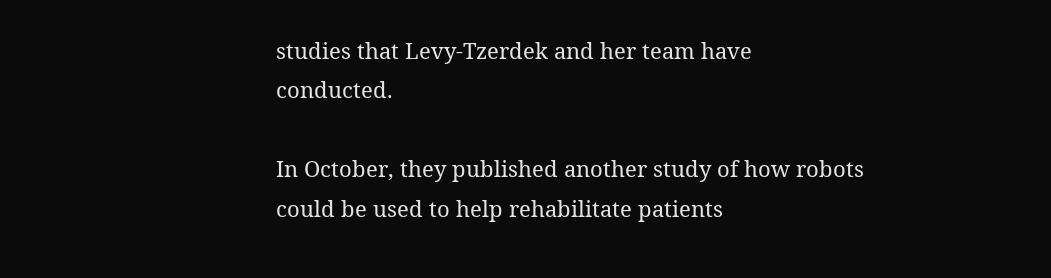studies that Levy-Tzerdek and her team have conducted.

In October, they published another study of how robots could be used to help rehabilitate patients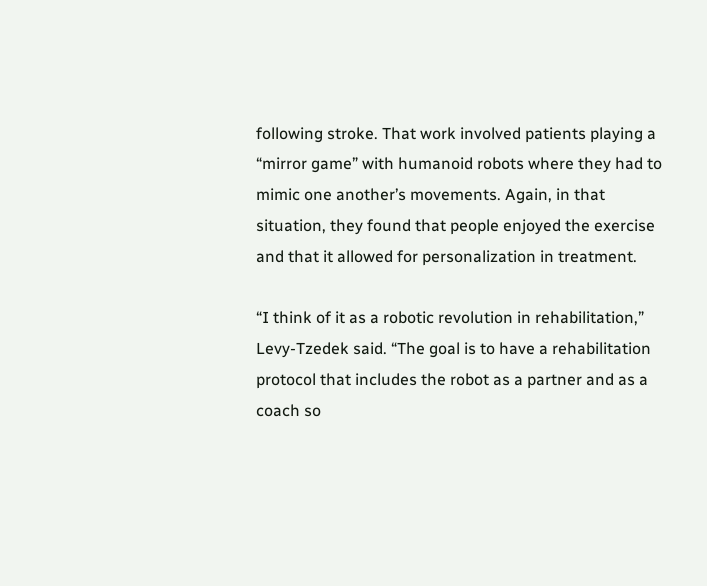following stroke. That work involved patients playing a “mirror game” with humanoid robots where they had to mimic one another’s movements. Again, in that situation, they found that people enjoyed the exercise and that it allowed for personalization in treatment.

“I think of it as a robotic revolution in rehabilitation,” Levy-Tzedek said. “The goal is to have a rehabilitation protocol that includes the robot as a partner and as a coach so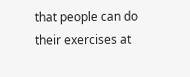that people can do their exercises at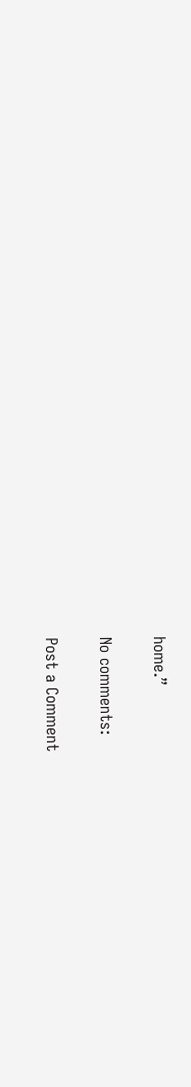home.”

No comments:

Post a Comment